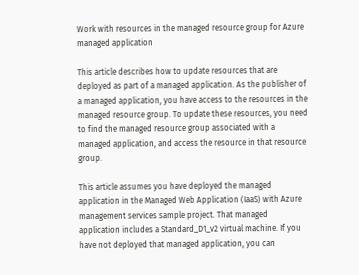Work with resources in the managed resource group for Azure managed application

This article describes how to update resources that are deployed as part of a managed application. As the publisher of a managed application, you have access to the resources in the managed resource group. To update these resources, you need to find the managed resource group associated with a managed application, and access the resource in that resource group.

This article assumes you have deployed the managed application in the Managed Web Application (IaaS) with Azure management services sample project. That managed application includes a Standard_D1_v2 virtual machine. If you have not deployed that managed application, you can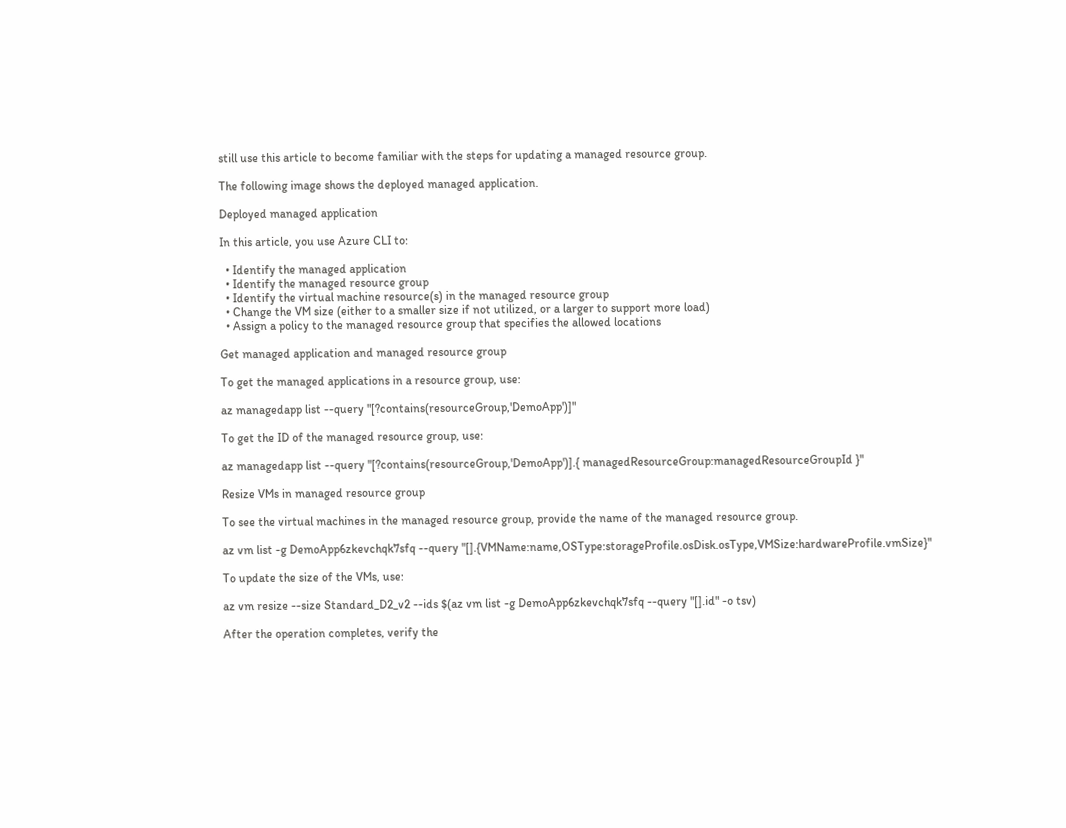still use this article to become familiar with the steps for updating a managed resource group.

The following image shows the deployed managed application.

Deployed managed application

In this article, you use Azure CLI to:

  • Identify the managed application
  • Identify the managed resource group
  • Identify the virtual machine resource(s) in the managed resource group
  • Change the VM size (either to a smaller size if not utilized, or a larger to support more load)
  • Assign a policy to the managed resource group that specifies the allowed locations

Get managed application and managed resource group

To get the managed applications in a resource group, use:

az managedapp list --query "[?contains(resourceGroup,'DemoApp')]"

To get the ID of the managed resource group, use:

az managedapp list --query "[?contains(resourceGroup,'DemoApp')].{ managedResourceGroup:managedResourceGroupId }"

Resize VMs in managed resource group

To see the virtual machines in the managed resource group, provide the name of the managed resource group.

az vm list -g DemoApp6zkevchqk7sfq --query "[].{VMName:name,OSType:storageProfile.osDisk.osType,VMSize:hardwareProfile.vmSize}"

To update the size of the VMs, use:

az vm resize --size Standard_D2_v2 --ids $(az vm list -g DemoApp6zkevchqk7sfq --query "[].id" -o tsv)

After the operation completes, verify the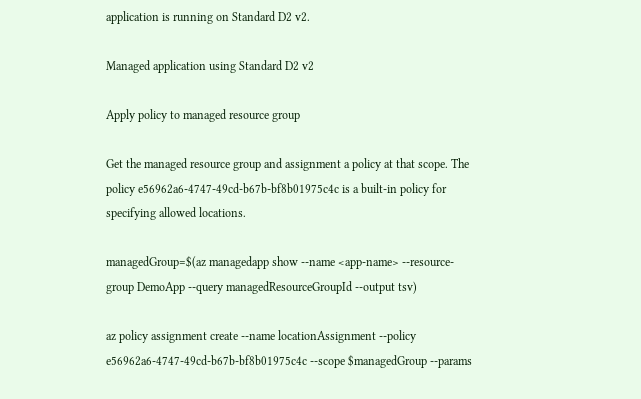application is running on Standard D2 v2.

Managed application using Standard D2 v2

Apply policy to managed resource group

Get the managed resource group and assignment a policy at that scope. The policy e56962a6-4747-49cd-b67b-bf8b01975c4c is a built-in policy for specifying allowed locations.

managedGroup=$(az managedapp show --name <app-name> --resource-group DemoApp --query managedResourceGroupId --output tsv)

az policy assignment create --name locationAssignment --policy e56962a6-4747-49cd-b67b-bf8b01975c4c --scope $managedGroup --params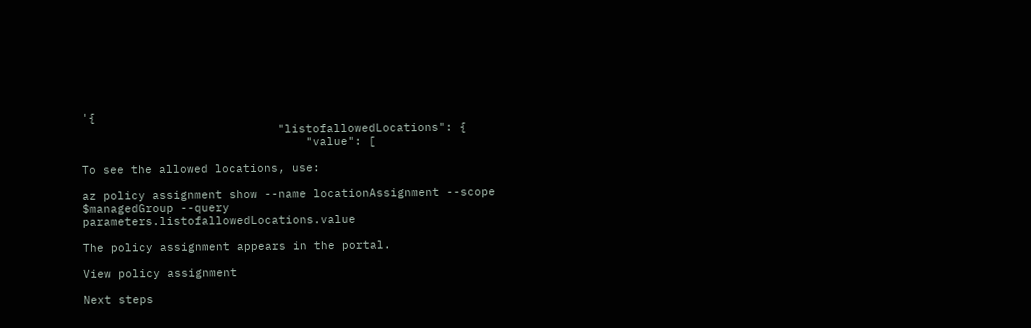'{
                            "listofallowedLocations": {
                                "value": [

To see the allowed locations, use:

az policy assignment show --name locationAssignment --scope $managedGroup --query parameters.listofallowedLocations.value

The policy assignment appears in the portal.

View policy assignment

Next steps